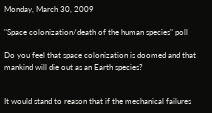Monday, March 30, 2009

"Space colonization/death of the human species" poll

Do you feel that space colonization is doomed and that mankind will die out as an Earth species?


It would stand to reason that if the mechanical failures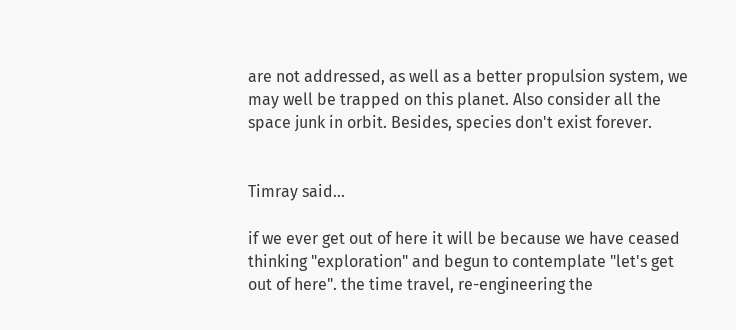are not addressed, as well as a better propulsion system, we may well be trapped on this planet. Also consider all the space junk in orbit. Besides, species don't exist forever.


Timray said...

if we ever get out of here it will be because we have ceased thinking "exploration" and begun to contemplate "let's get out of here". the time travel, re-engineering the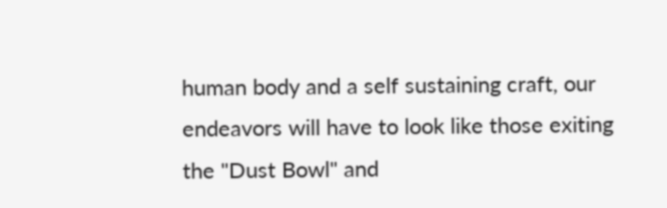human body and a self sustaining craft, our endeavors will have to look like those exiting the "Dust Bowl" and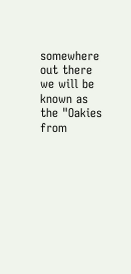somewhere out there we will be known as the "Oakies from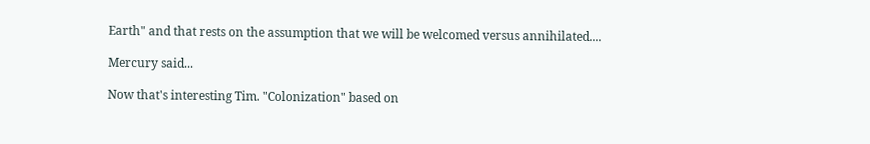Earth" and that rests on the assumption that we will be welcomed versus annihilated....

Mercury said...

Now that's interesting Tim. "Colonization" based on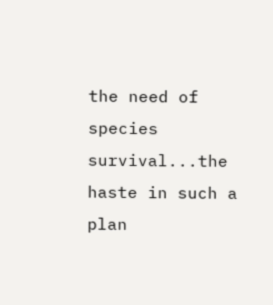the need of species survival...the haste in such a plan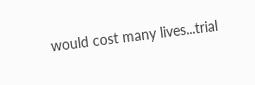would cost many lives...trial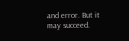and error. But it may succeed.